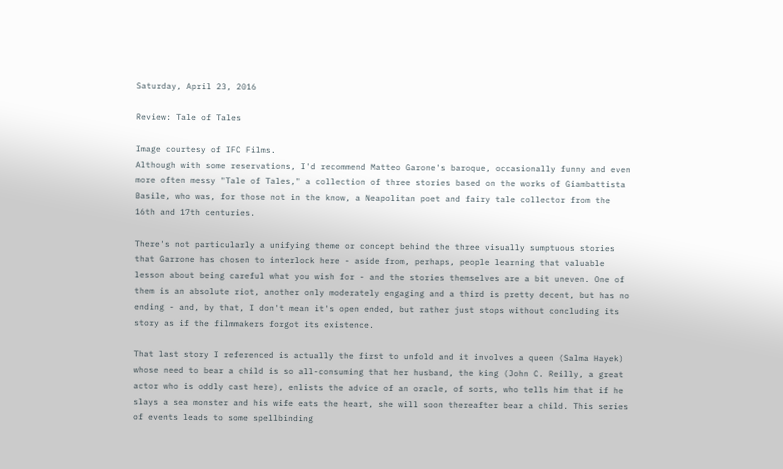Saturday, April 23, 2016

Review: Tale of Tales

Image courtesy of IFC Films.
Although with some reservations, I'd recommend Matteo Garone's baroque, occasionally funny and even more often messy "Tale of Tales," a collection of three stories based on the works of Giambattista Basile, who was, for those not in the know, a Neapolitan poet and fairy tale collector from the 16th and 17th centuries.

There's not particularly a unifying theme or concept behind the three visually sumptuous stories that Garrone has chosen to interlock here - aside from, perhaps, people learning that valuable lesson about being careful what you wish for - and the stories themselves are a bit uneven. One of them is an absolute riot, another only moderately engaging and a third is pretty decent, but has no ending - and, by that, I don't mean it's open ended, but rather just stops without concluding its story as if the filmmakers forgot its existence.

That last story I referenced is actually the first to unfold and it involves a queen (Salma Hayek) whose need to bear a child is so all-consuming that her husband, the king (John C. Reilly, a great actor who is oddly cast here), enlists the advice of an oracle, of sorts, who tells him that if he slays a sea monster and his wife eats the heart, she will soon thereafter bear a child. This series of events leads to some spellbinding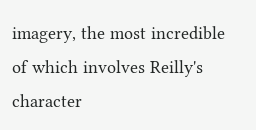imagery, the most incredible of which involves Reilly's character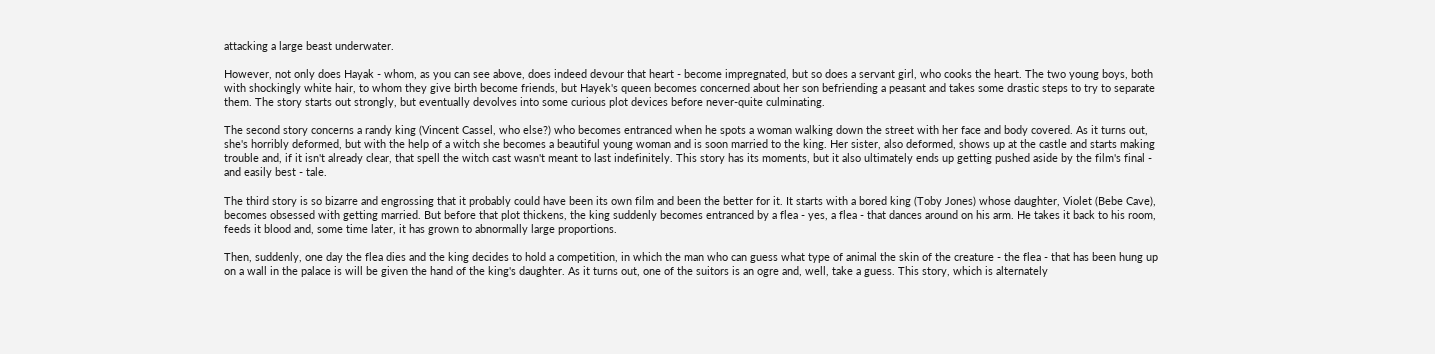attacking a large beast underwater.

However, not only does Hayak - whom, as you can see above, does indeed devour that heart - become impregnated, but so does a servant girl, who cooks the heart. The two young boys, both with shockingly white hair, to whom they give birth become friends, but Hayek's queen becomes concerned about her son befriending a peasant and takes some drastic steps to try to separate them. The story starts out strongly, but eventually devolves into some curious plot devices before never-quite culminating.

The second story concerns a randy king (Vincent Cassel, who else?) who becomes entranced when he spots a woman walking down the street with her face and body covered. As it turns out, she's horribly deformed, but with the help of a witch she becomes a beautiful young woman and is soon married to the king. Her sister, also deformed, shows up at the castle and starts making trouble and, if it isn't already clear, that spell the witch cast wasn't meant to last indefinitely. This story has its moments, but it also ultimately ends up getting pushed aside by the film's final - and easily best - tale.

The third story is so bizarre and engrossing that it probably could have been its own film and been the better for it. It starts with a bored king (Toby Jones) whose daughter, Violet (Bebe Cave), becomes obsessed with getting married. But before that plot thickens, the king suddenly becomes entranced by a flea - yes, a flea - that dances around on his arm. He takes it back to his room, feeds it blood and, some time later, it has grown to abnormally large proportions.

Then, suddenly, one day the flea dies and the king decides to hold a competition, in which the man who can guess what type of animal the skin of the creature - the flea - that has been hung up on a wall in the palace is will be given the hand of the king's daughter. As it turns out, one of the suitors is an ogre and, well, take a guess. This story, which is alternately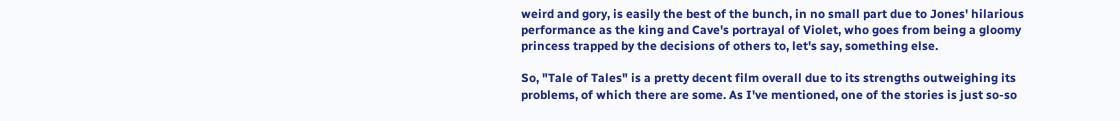weird and gory, is easily the best of the bunch, in no small part due to Jones' hilarious performance as the king and Cave's portrayal of Violet, who goes from being a gloomy princess trapped by the decisions of others to, let's say, something else.

So, "Tale of Tales" is a pretty decent film overall due to its strengths outweighing its problems, of which there are some. As I've mentioned, one of the stories is just so-so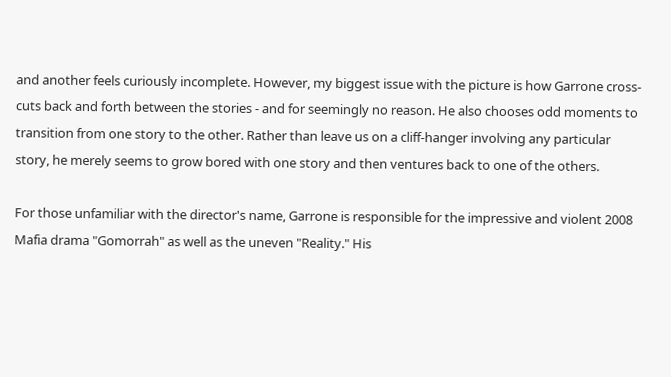and another feels curiously incomplete. However, my biggest issue with the picture is how Garrone cross-cuts back and forth between the stories - and for seemingly no reason. He also chooses odd moments to transition from one story to the other. Rather than leave us on a cliff-hanger involving any particular story, he merely seems to grow bored with one story and then ventures back to one of the others.

For those unfamiliar with the director's name, Garrone is responsible for the impressive and violent 2008 Mafia drama "Gomorrah" as well as the uneven "Reality." His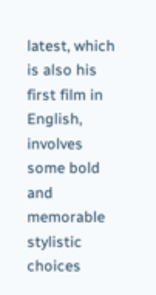latest, which is also his first film in English, involves some bold and memorable stylistic choices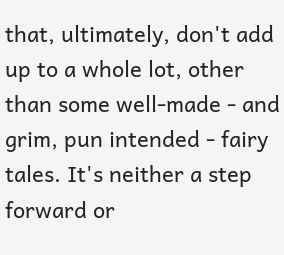that, ultimately, don't add up to a whole lot, other than some well-made - and grim, pun intended - fairy tales. It's neither a step forward or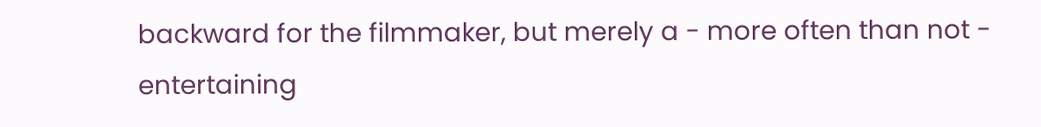backward for the filmmaker, but merely a - more often than not - entertaining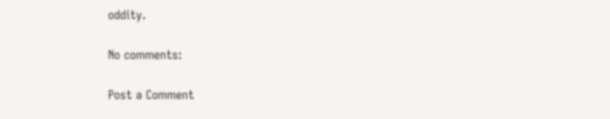oddity.

No comments:

Post a Comment